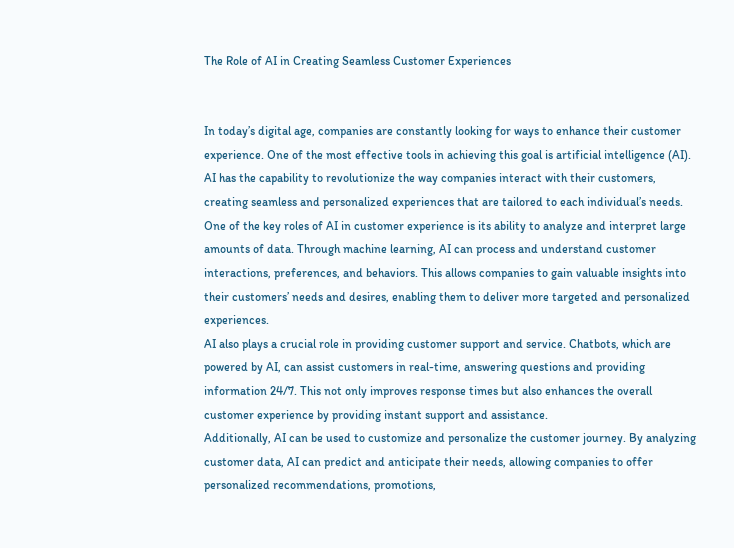The Role of AI in Creating Seamless Customer Experiences


In today’s digital age, companies are constantly looking for ways to enhance their customer experience. One of the most effective tools in achieving this goal is artificial intelligence (AI). AI has the capability to revolutionize the way companies interact with their customers, creating seamless and personalized experiences that are tailored to each individual’s needs.
One of the key roles of AI in customer experience is its ability to analyze and interpret large amounts of data. Through machine learning, AI can process and understand customer interactions, preferences, and behaviors. This allows companies to gain valuable insights into their customers’ needs and desires, enabling them to deliver more targeted and personalized experiences.
AI also plays a crucial role in providing customer support and service. Chatbots, which are powered by AI, can assist customers in real-time, answering questions and providing information 24/7. This not only improves response times but also enhances the overall customer experience by providing instant support and assistance.
Additionally, AI can be used to customize and personalize the customer journey. By analyzing customer data, AI can predict and anticipate their needs, allowing companies to offer personalized recommendations, promotions,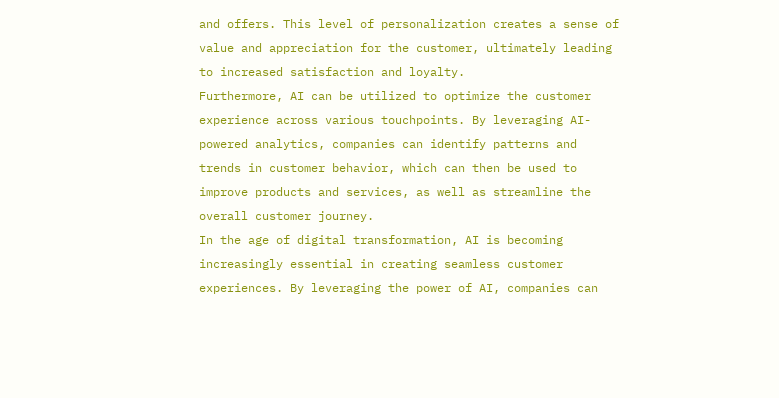and offers. This level of personalization creates a sense of value and appreciation for the customer, ultimately leading to increased satisfaction and loyalty.
Furthermore, AI can be utilized to optimize the customer experience across various touchpoints. By leveraging AI-powered analytics, companies can identify patterns and trends in customer behavior, which can then be used to improve products and services, as well as streamline the overall customer journey.
In the age of digital transformation, AI is becoming increasingly essential in creating seamless customer experiences. By leveraging the power of AI, companies can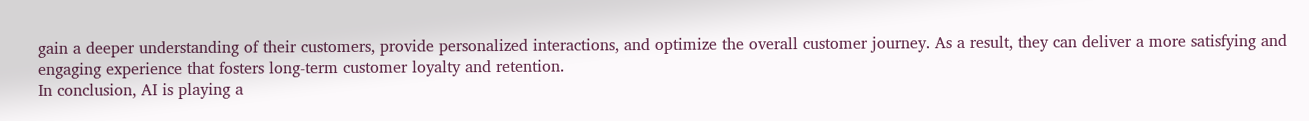gain a deeper understanding of their customers, provide personalized interactions, and optimize the overall customer journey. As a result, they can deliver a more satisfying and engaging experience that fosters long-term customer loyalty and retention.
In conclusion, AI is playing a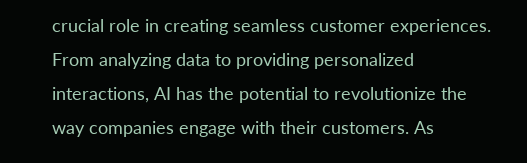crucial role in creating seamless customer experiences. From analyzing data to providing personalized interactions, AI has the potential to revolutionize the way companies engage with their customers. As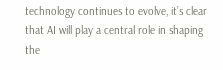technology continues to evolve, it’s clear that AI will play a central role in shaping the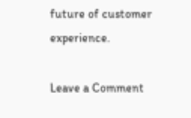future of customer experience.

Leave a Comment